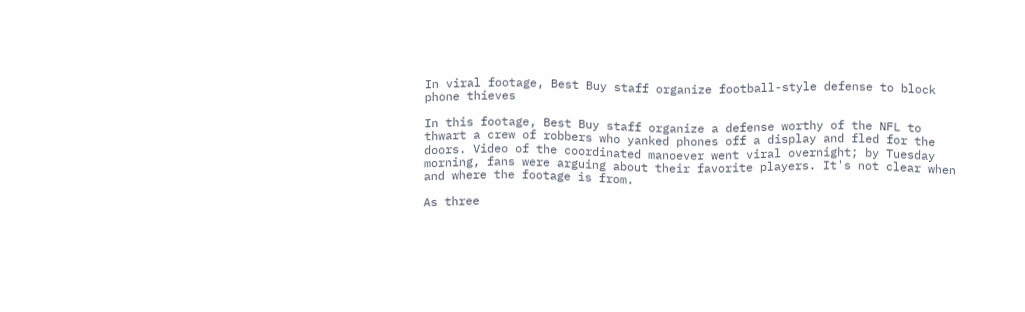In viral footage, Best Buy staff organize football-style defense to block phone thieves

In this footage, Best Buy staff organize a defense worthy of the NFL to thwart a crew of robbers who yanked phones off a display and fled for the doors. Video of the coordinated manoever went viral overnight; by Tuesday morning, fans were arguing about their favorite players. It's not clear when and where the footage is from.

As three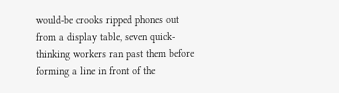would-be crooks ripped phones out from a display table, seven quick-thinking workers ran past them before forming a line in front of the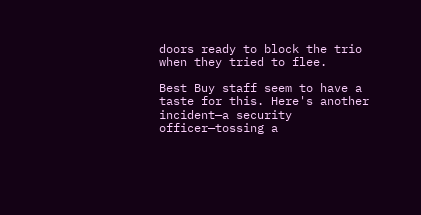doors ready to block the trio when they tried to flee.

Best Buy staff seem to have a taste for this. Here's another incident—a security officer—tossing a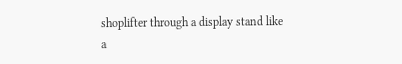shoplifter through a display stand like a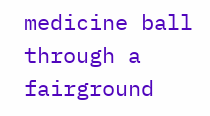medicine ball through a fairground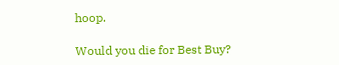hoop.

Would you die for Best Buy?